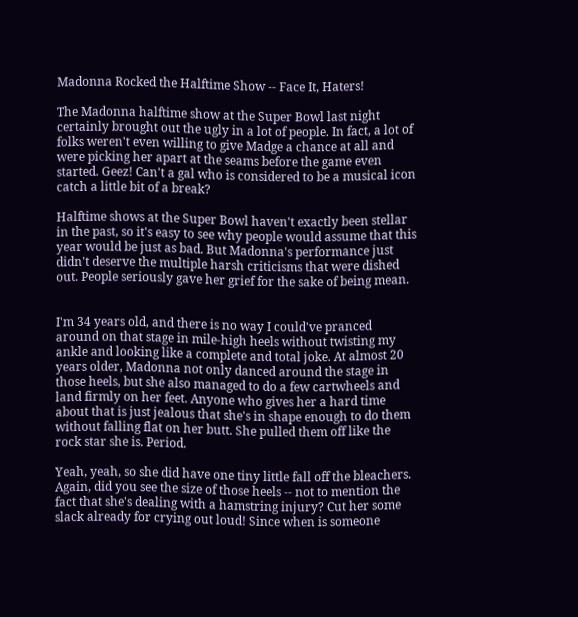Madonna Rocked the Halftime Show -- Face It, Haters!

The Madonna halftime show at the Super Bowl last night certainly brought out the ugly in a lot of people. In fact, a lot of folks weren't even willing to give Madge a chance at all and were picking her apart at the seams before the game even started. Geez! Can't a gal who is considered to be a musical icon catch a little bit of a break?

Halftime shows at the Super Bowl haven't exactly been stellar in the past, so it's easy to see why people would assume that this year would be just as bad. But Madonna's performance just didn't deserve the multiple harsh criticisms that were dished out. People seriously gave her grief for the sake of being mean.


I'm 34 years old, and there is no way I could've pranced around on that stage in mile-high heels without twisting my ankle and looking like a complete and total joke. At almost 20 years older, Madonna not only danced around the stage in those heels, but she also managed to do a few cartwheels and land firmly on her feet. Anyone who gives her a hard time about that is just jealous that she's in shape enough to do them without falling flat on her butt. She pulled them off like the rock star she is. Period.

Yeah, yeah, so she did have one tiny little fall off the bleachers. Again, did you see the size of those heels -- not to mention the fact that she's dealing with a hamstring injury? Cut her some slack already for crying out loud! Since when is someone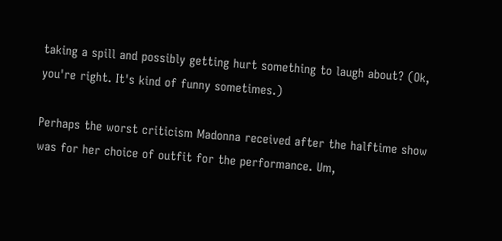taking a spill and possibly getting hurt something to laugh about? (Ok, you're right. It's kind of funny sometimes.)

Perhaps the worst criticism Madonna received after the halftime show was for her choice of outfit for the performance. Um,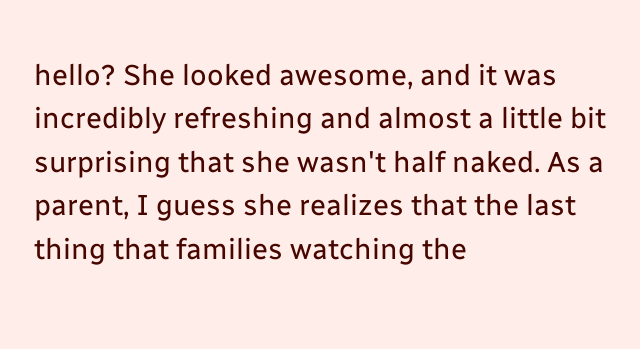hello? She looked awesome, and it was incredibly refreshing and almost a little bit surprising that she wasn't half naked. As a parent, I guess she realizes that the last thing that families watching the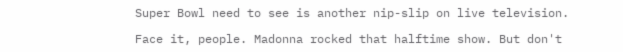Super Bowl need to see is another nip-slip on live television.

Face it, people. Madonna rocked that halftime show. But don't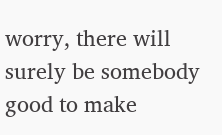worry, there will surely be somebody good to make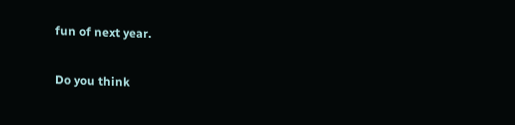fun of next year.

Do you think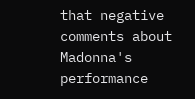that negative comments about Madonna's performance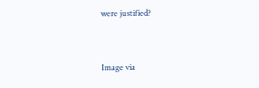were justified?


Image via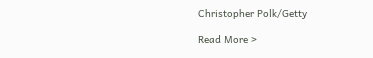Christopher Polk/Getty

Read More >